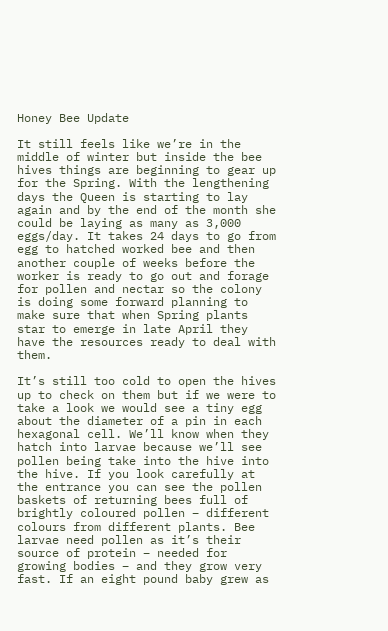Honey Bee Update

It still feels like we’re in the middle of winter but inside the bee hives things are beginning to gear up for the Spring. With the lengthening days the Queen is starting to lay again and by the end of the month she could be laying as many as 3,000 eggs/day. It takes 24 days to go from egg to hatched worked bee and then another couple of weeks before the worker is ready to go out and forage for pollen and nectar so the colony is doing some forward planning to make sure that when Spring plants star to emerge in late April they have the resources ready to deal with them.

It’s still too cold to open the hives up to check on them but if we were to take a look we would see a tiny egg about the diameter of a pin in each hexagonal cell. We’ll know when they hatch into larvae because we’ll see pollen being take into the hive into the hive. If you look carefully at the entrance you can see the pollen baskets of returning bees full of brightly coloured pollen – different colours from different plants. Bee larvae need pollen as it’s their source of protein – needed for growing bodies – and they grow very fast. If an eight pound baby grew as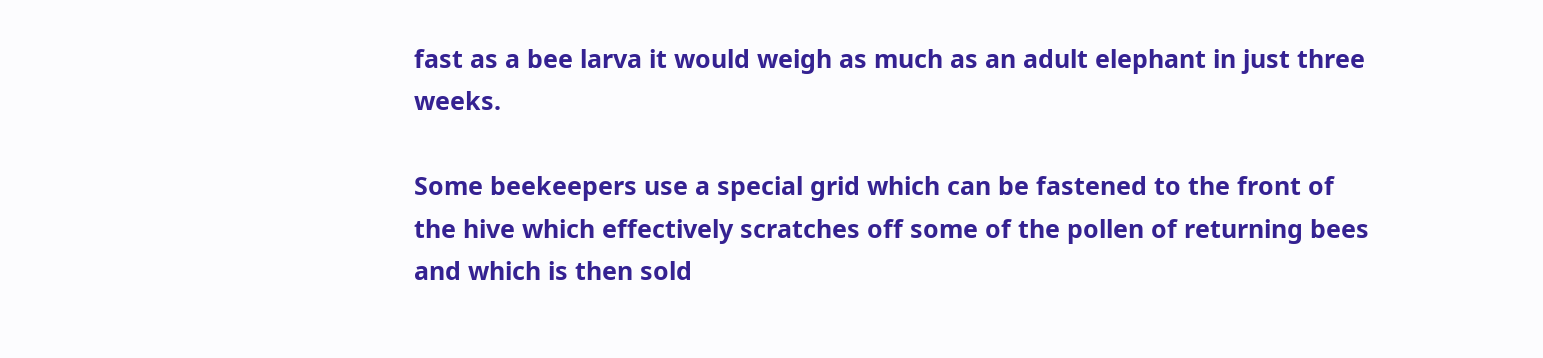fast as a bee larva it would weigh as much as an adult elephant in just three weeks.

Some beekeepers use a special grid which can be fastened to the front of the hive which effectively scratches off some of the pollen of returning bees and which is then sold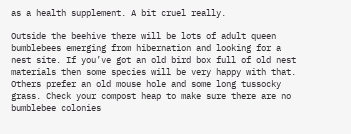as a health supplement. A bit cruel really.

Outside the beehive there will be lots of adult queen bumblebees emerging from hibernation and looking for a nest site. If you’ve got an old bird box full of old nest materials then some species will be very happy with that. Others prefer an old mouse hole and some long tussocky grass. Check your compost heap to make sure there are no bumblebee colonies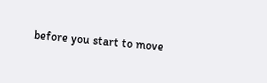before you start to move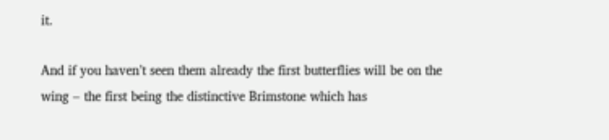it.

And if you haven’t seen them already the first butterflies will be on the wing – the first being the distinctive Brimstone which has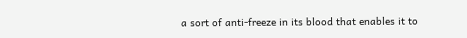a sort of anti-freeze in its blood that enables it to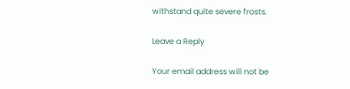withstand quite severe frosts.

Leave a Reply

Your email address will not be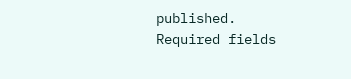published. Required fields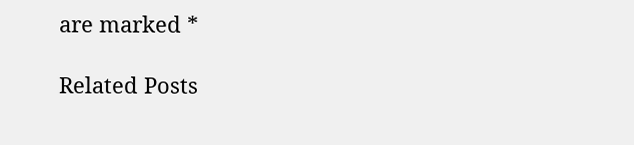are marked *

Related Posts